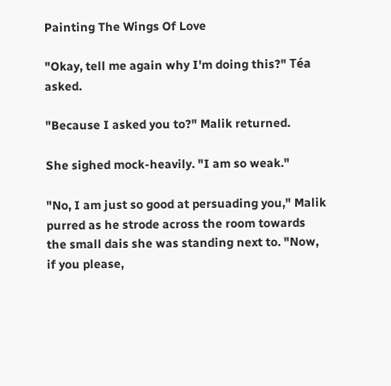Painting The Wings Of Love

"Okay, tell me again why I'm doing this?" Téa asked.

"Because I asked you to?" Malik returned.

She sighed mock-heavily. "I am so weak."

"No, I am just so good at persuading you," Malik purred as he strode across the room towards the small dais she was standing next to. "Now, if you please,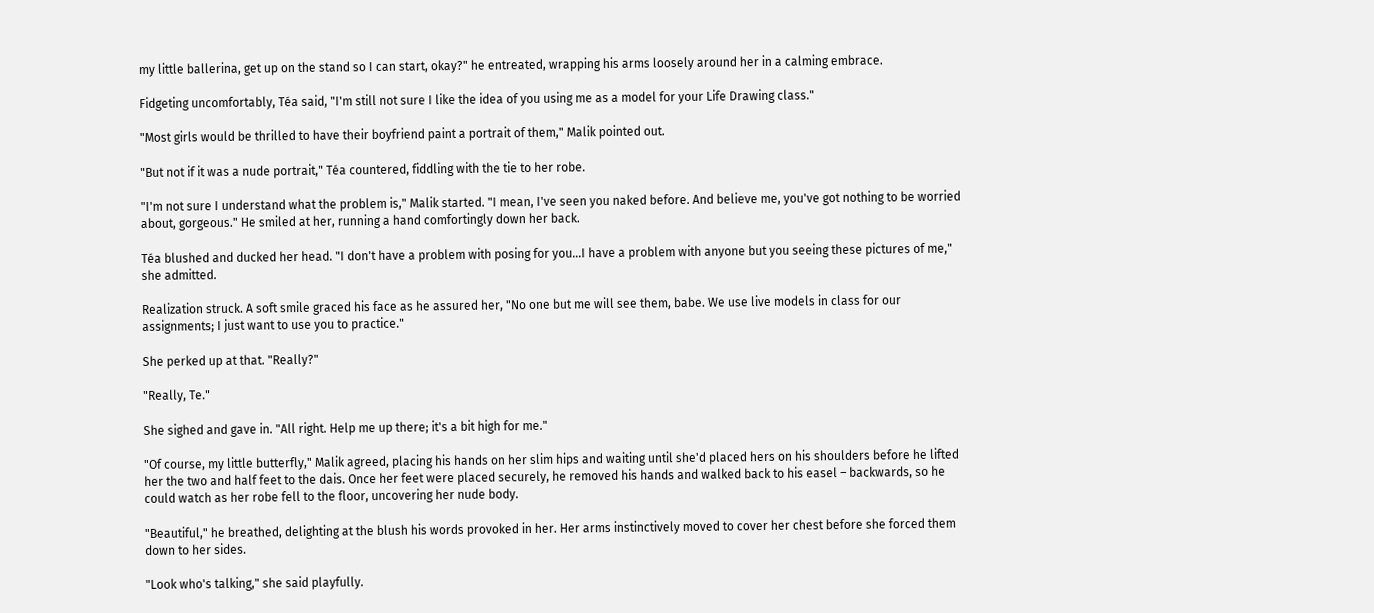my little ballerina, get up on the stand so I can start, okay?" he entreated, wrapping his arms loosely around her in a calming embrace.

Fidgeting uncomfortably, Téa said, "I'm still not sure I like the idea of you using me as a model for your Life Drawing class."

"Most girls would be thrilled to have their boyfriend paint a portrait of them," Malik pointed out.

"But not if it was a nude portrait," Téa countered, fiddling with the tie to her robe.

"I'm not sure I understand what the problem is," Malik started. "I mean, I've seen you naked before. And believe me, you've got nothing to be worried about, gorgeous." He smiled at her, running a hand comfortingly down her back.

Téa blushed and ducked her head. "I don't have a problem with posing for you…I have a problem with anyone but you seeing these pictures of me," she admitted.

Realization struck. A soft smile graced his face as he assured her, "No one but me will see them, babe. We use live models in class for our assignments; I just want to use you to practice."

She perked up at that. "Really?"

"Really, Te."

She sighed and gave in. "All right. Help me up there; it's a bit high for me."

"Of course, my little butterfly," Malik agreed, placing his hands on her slim hips and waiting until she'd placed hers on his shoulders before he lifted her the two and half feet to the dais. Once her feet were placed securely, he removed his hands and walked back to his easel – backwards, so he could watch as her robe fell to the floor, uncovering her nude body.

"Beautiful," he breathed, delighting at the blush his words provoked in her. Her arms instinctively moved to cover her chest before she forced them down to her sides.

"Look who's talking," she said playfully.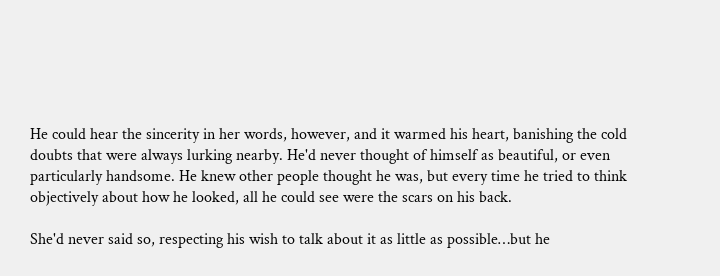He could hear the sincerity in her words, however, and it warmed his heart, banishing the cold doubts that were always lurking nearby. He'd never thought of himself as beautiful, or even particularly handsome. He knew other people thought he was, but every time he tried to think objectively about how he looked, all he could see were the scars on his back.

She'd never said so, respecting his wish to talk about it as little as possible…but he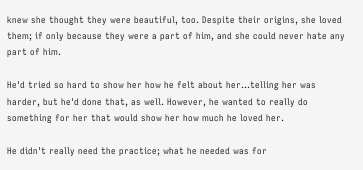knew she thought they were beautiful, too. Despite their origins, she loved them; if only because they were a part of him, and she could never hate any part of him.

He'd tried so hard to show her how he felt about her…telling her was harder, but he'd done that, as well. However, he wanted to really do something for her that would show her how much he loved her.

He didn't really need the practice; what he needed was for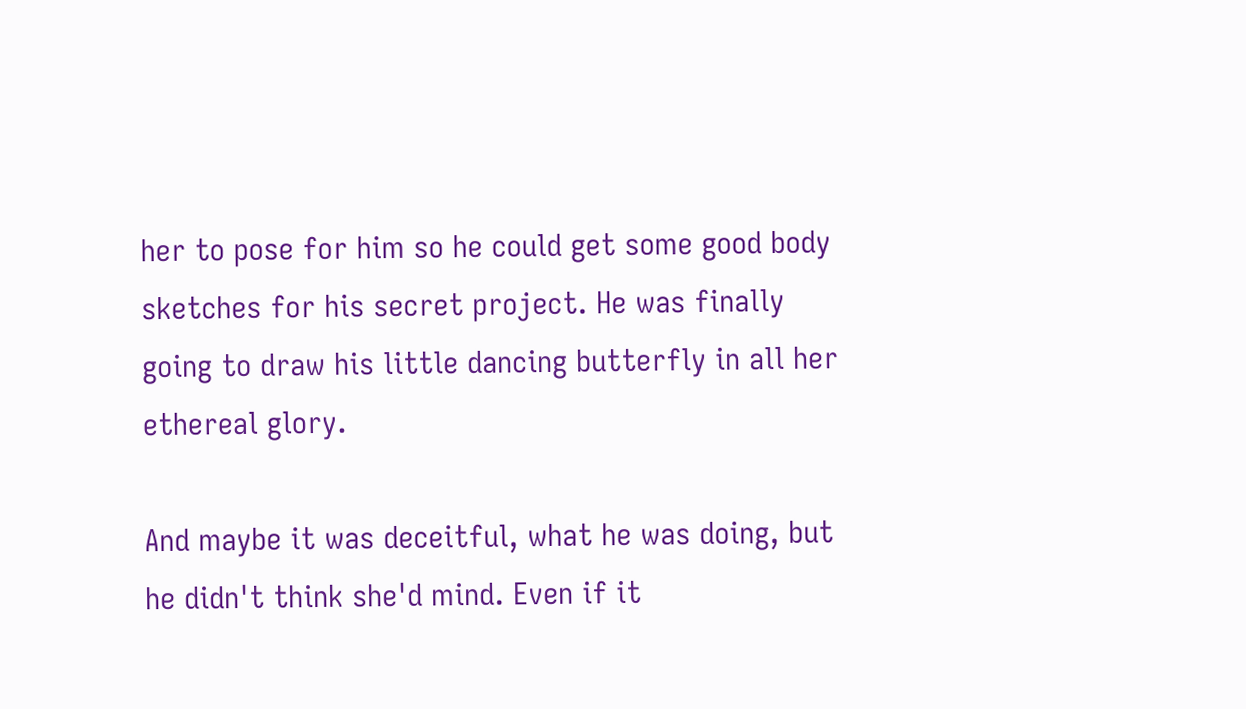her to pose for him so he could get some good body sketches for his secret project. He was finally going to draw his little dancing butterfly in all her ethereal glory.

And maybe it was deceitful, what he was doing, but he didn't think she'd mind. Even if it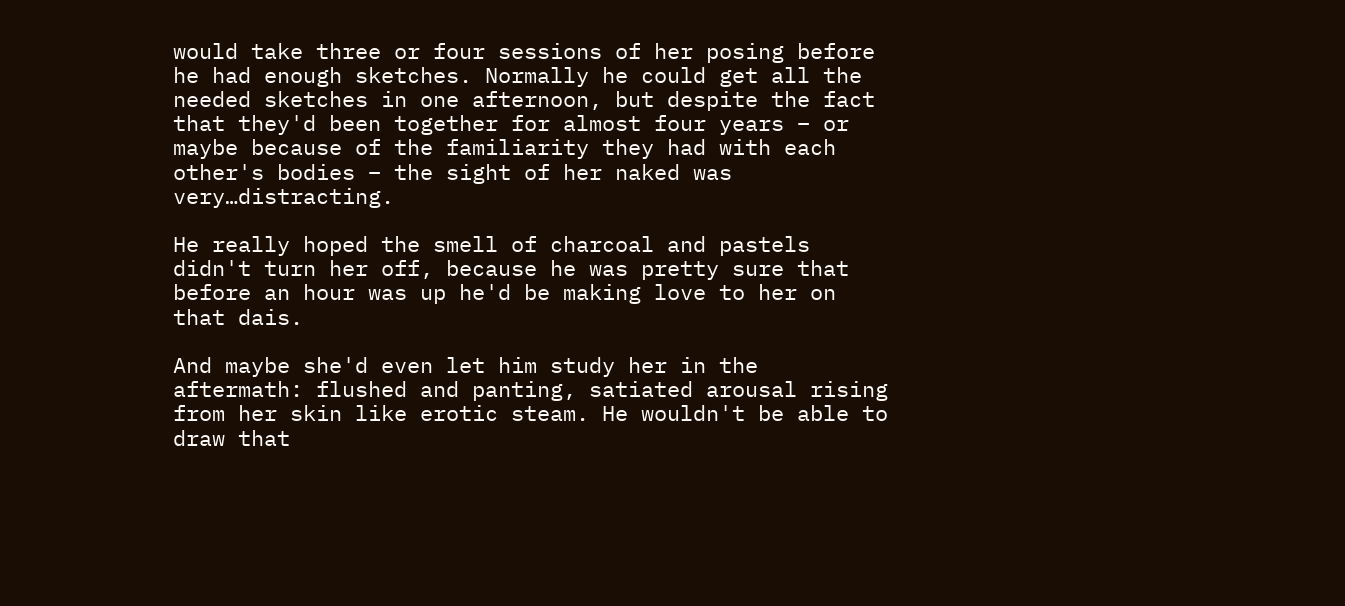would take three or four sessions of her posing before he had enough sketches. Normally he could get all the needed sketches in one afternoon, but despite the fact that they'd been together for almost four years – or maybe because of the familiarity they had with each other's bodies – the sight of her naked was very…distracting.

He really hoped the smell of charcoal and pastels didn't turn her off, because he was pretty sure that before an hour was up he'd be making love to her on that dais.

And maybe she'd even let him study her in the aftermath: flushed and panting, satiated arousal rising from her skin like erotic steam. He wouldn't be able to draw that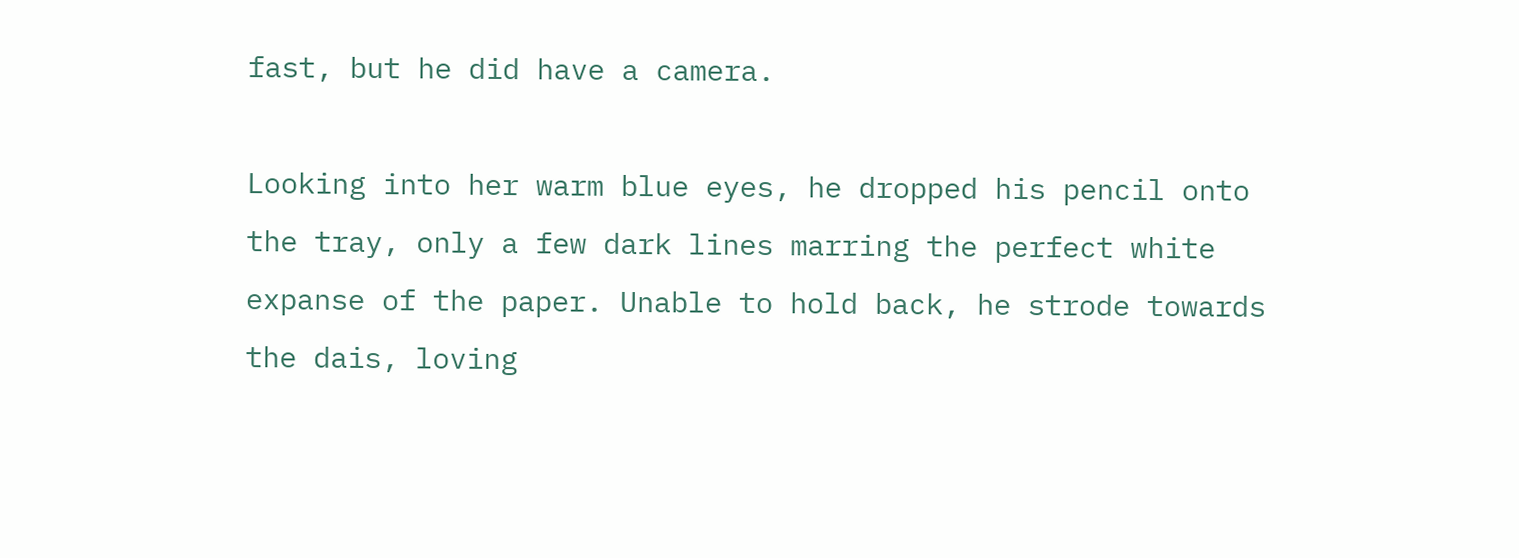fast, but he did have a camera.

Looking into her warm blue eyes, he dropped his pencil onto the tray, only a few dark lines marring the perfect white expanse of the paper. Unable to hold back, he strode towards the dais, loving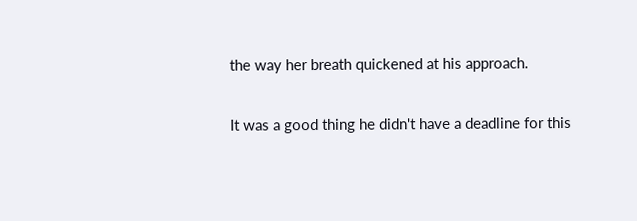the way her breath quickened at his approach.

It was a good thing he didn't have a deadline for this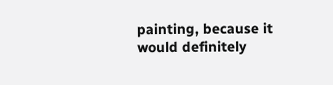painting, because it would definitely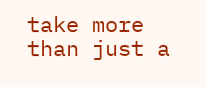take more than just a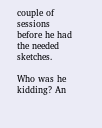couple of sessions before he had the needed sketches.

Who was he kidding? An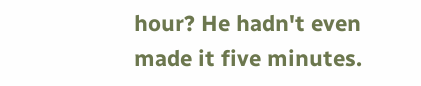hour? He hadn't even made it five minutes.